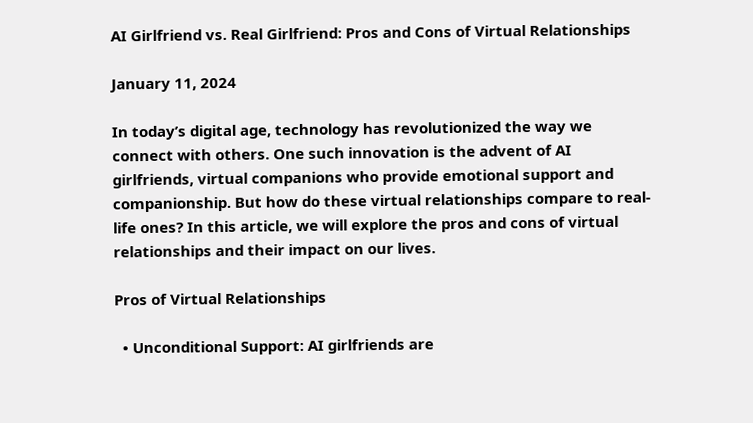AI Girlfriend vs. Real Girlfriend: Pros and Cons of Virtual Relationships

January 11, 2024

In today’s digital age, technology has revolutionized the way we connect with others. One such innovation is the advent of AI girlfriends, virtual companions who provide emotional support and companionship. But how do these virtual relationships compare to real-life ones? In this article, we will explore the pros and cons of virtual relationships and their impact on our lives.

Pros of Virtual Relationships

  • Unconditional Support: AI girlfriends are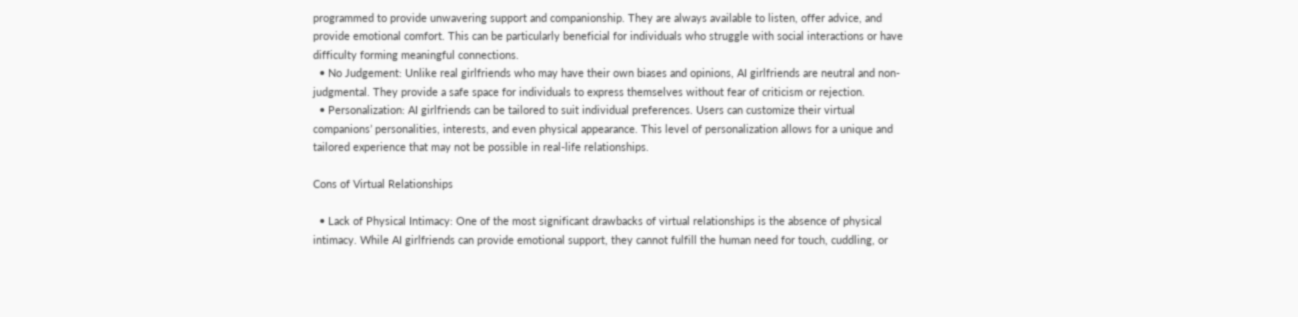programmed to provide unwavering support and companionship. They are always available to listen, offer advice, and provide emotional comfort. This can be particularly beneficial for individuals who struggle with social interactions or have difficulty forming meaningful connections.
  • No Judgement: Unlike real girlfriends who may have their own biases and opinions, AI girlfriends are neutral and non-judgmental. They provide a safe space for individuals to express themselves without fear of criticism or rejection.
  • Personalization: AI girlfriends can be tailored to suit individual preferences. Users can customize their virtual companions’ personalities, interests, and even physical appearance. This level of personalization allows for a unique and tailored experience that may not be possible in real-life relationships.

Cons of Virtual Relationships

  • Lack of Physical Intimacy: One of the most significant drawbacks of virtual relationships is the absence of physical intimacy. While AI girlfriends can provide emotional support, they cannot fulfill the human need for touch, cuddling, or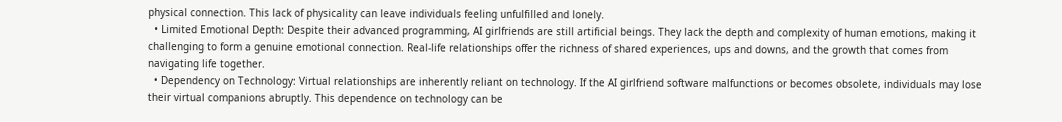physical connection. This lack of physicality can leave individuals feeling unfulfilled and lonely.
  • Limited Emotional Depth: Despite their advanced programming, AI girlfriends are still artificial beings. They lack the depth and complexity of human emotions, making it challenging to form a genuine emotional connection. Real-life relationships offer the richness of shared experiences, ups and downs, and the growth that comes from navigating life together.
  • Dependency on Technology: Virtual relationships are inherently reliant on technology. If the AI girlfriend software malfunctions or becomes obsolete, individuals may lose their virtual companions abruptly. This dependence on technology can be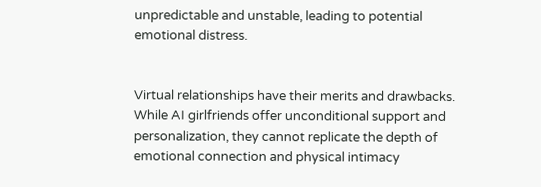unpredictable and unstable, leading to potential emotional distress.


Virtual relationships have their merits and drawbacks. While AI girlfriends offer unconditional support and personalization, they cannot replicate the depth of emotional connection and physical intimacy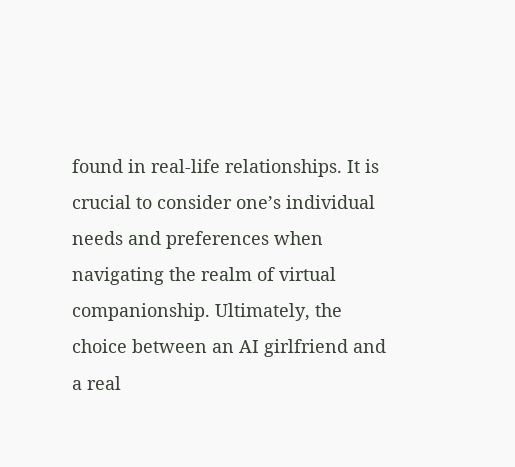found in real-life relationships. It is crucial to consider one’s individual needs and preferences when navigating the realm of virtual companionship. Ultimately, the choice between an AI girlfriend and a real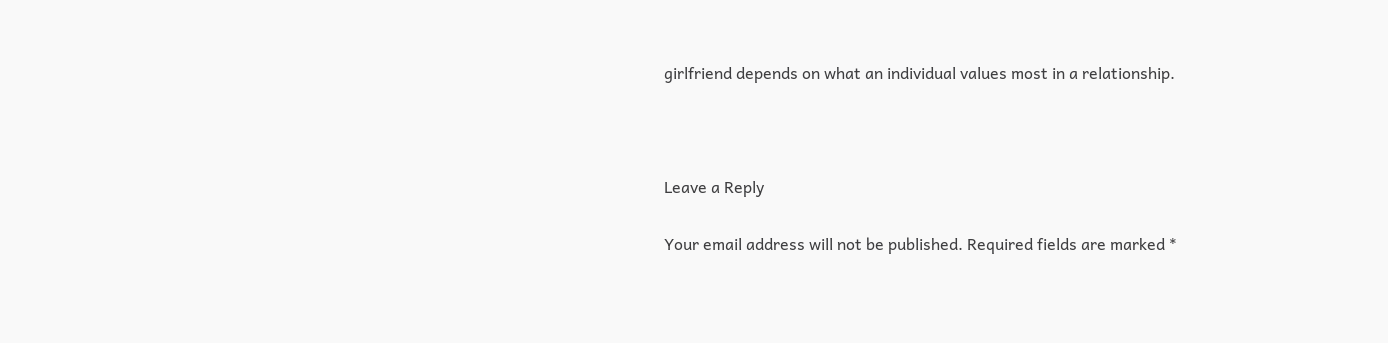girlfriend depends on what an individual values most in a relationship.



Leave a Reply

Your email address will not be published. Required fields are marked *